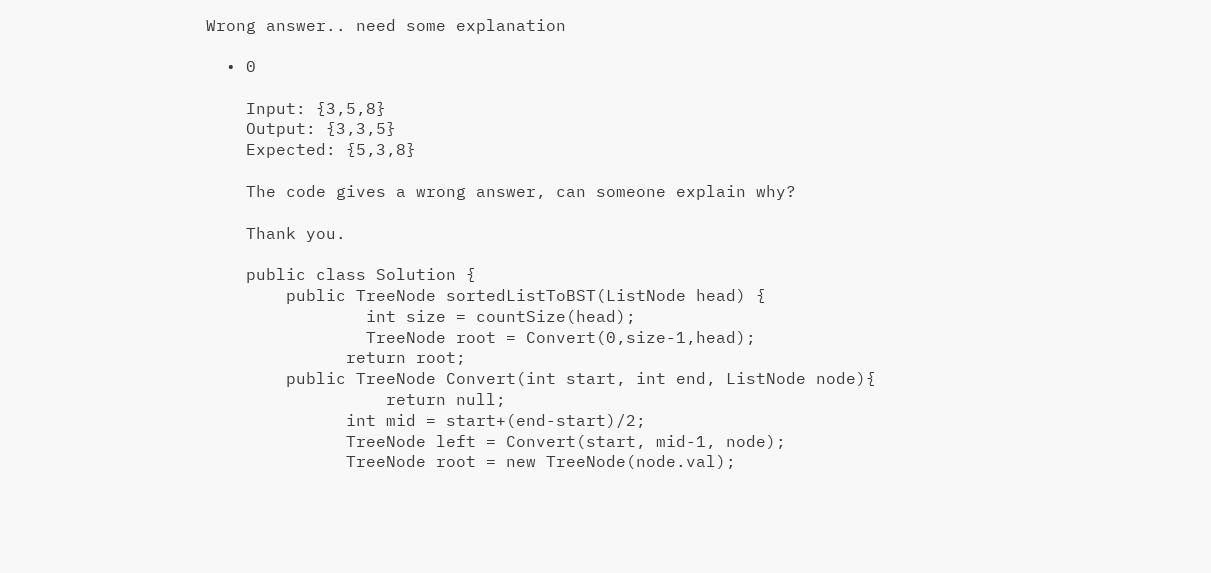Wrong answer.. need some explanation

  • 0

    Input: {3,5,8}
    Output: {3,3,5}
    Expected: {5,3,8}

    The code gives a wrong answer, can someone explain why?

    Thank you.

    public class Solution {
        public TreeNode sortedListToBST(ListNode head) {
                int size = countSize(head);
                TreeNode root = Convert(0,size-1,head);
              return root;
        public TreeNode Convert(int start, int end, ListNode node){
                  return null;
              int mid = start+(end-start)/2;
              TreeNode left = Convert(start, mid-1, node);
              TreeNode root = new TreeNode(node.val);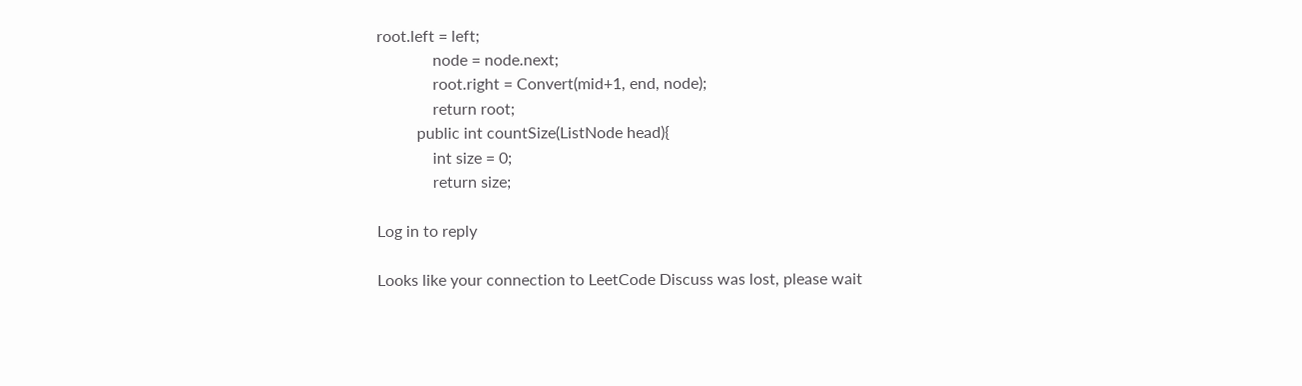root.left = left;
              node = node.next;
              root.right = Convert(mid+1, end, node);
              return root;
          public int countSize(ListNode head){
              int size = 0;
              return size;

Log in to reply

Looks like your connection to LeetCode Discuss was lost, please wait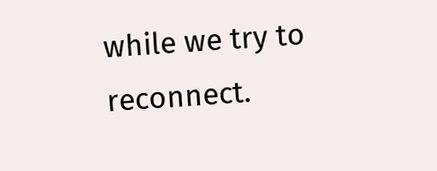while we try to reconnect.